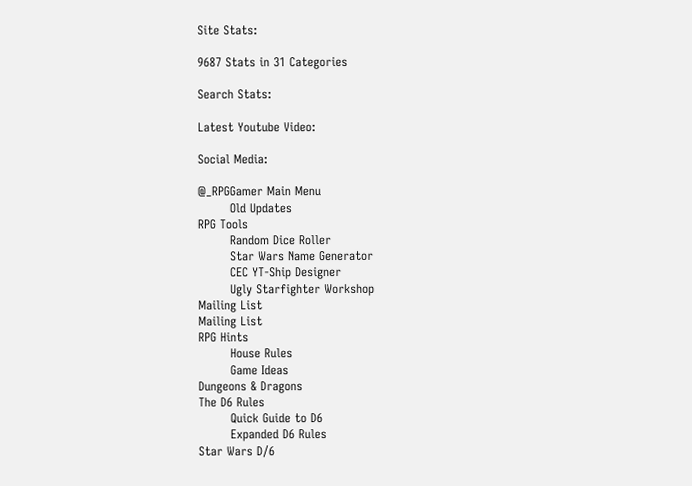Site Stats:

9687 Stats in 31 Categories

Search Stats:

Latest Youtube Video:

Social Media:

@_RPGGamer Main Menu
        Old Updates
RPG Tools
        Random Dice Roller
        Star Wars Name Generator
        CEC YT-Ship Designer
        Ugly Starfighter Workshop
Mailing List
Mailing List
RPG Hints
        House Rules
        Game Ideas
Dungeons & Dragons
The D6 Rules
        Quick Guide to D6
        Expanded D6 Rules
Star Wars D/6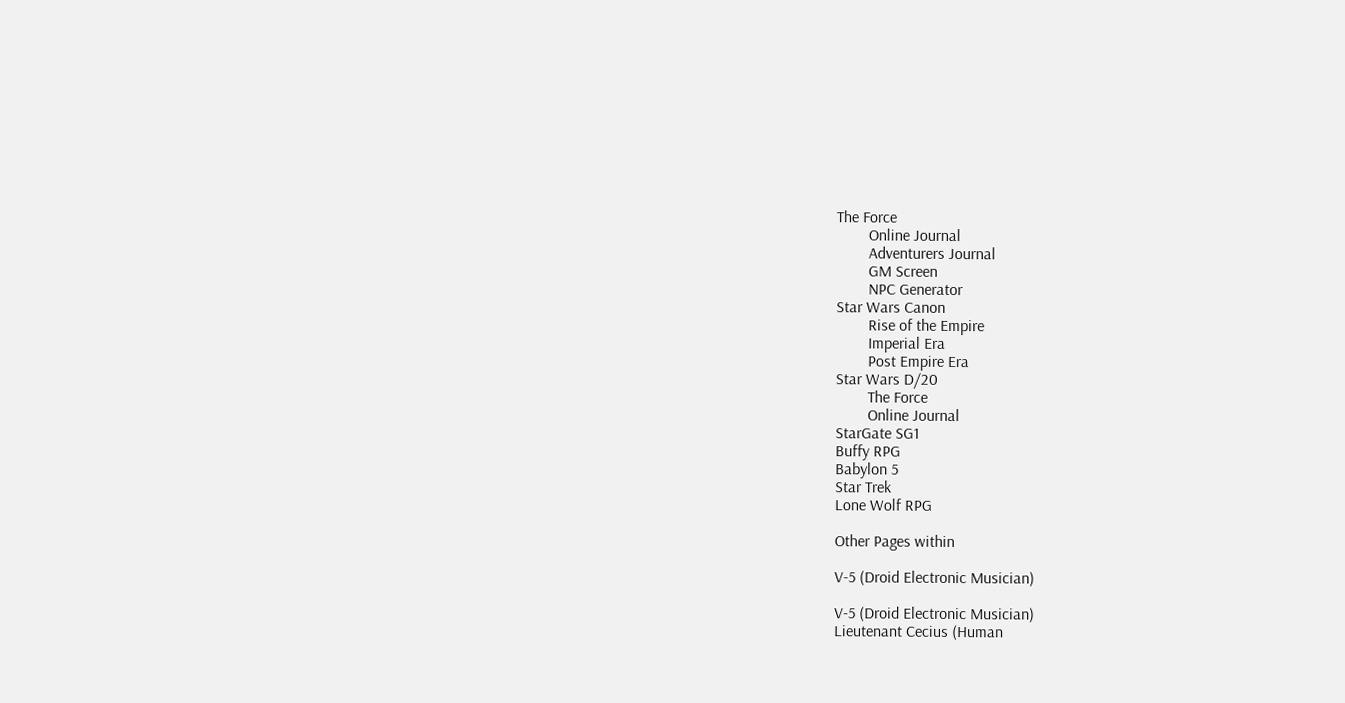The Force
        Online Journal
        Adventurers Journal
        GM Screen
        NPC Generator
Star Wars Canon
        Rise of the Empire
        Imperial Era
        Post Empire Era
Star Wars D/20
        The Force
        Online Journal
StarGate SG1
Buffy RPG
Babylon 5
Star Trek
Lone Wolf RPG

Other Pages within

V-5 (Droid Electronic Musician)

V-5 (Droid Electronic Musician)
Lieutenant Cecius (Human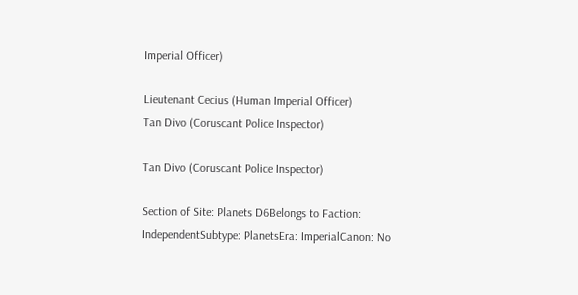Imperial Officer)

Lieutenant Cecius (Human Imperial Officer)
Tan Divo (Coruscant Police Inspector)

Tan Divo (Coruscant Police Inspector)

Section of Site: Planets D6Belongs to Faction: IndependentSubtype: PlanetsEra: ImperialCanon: No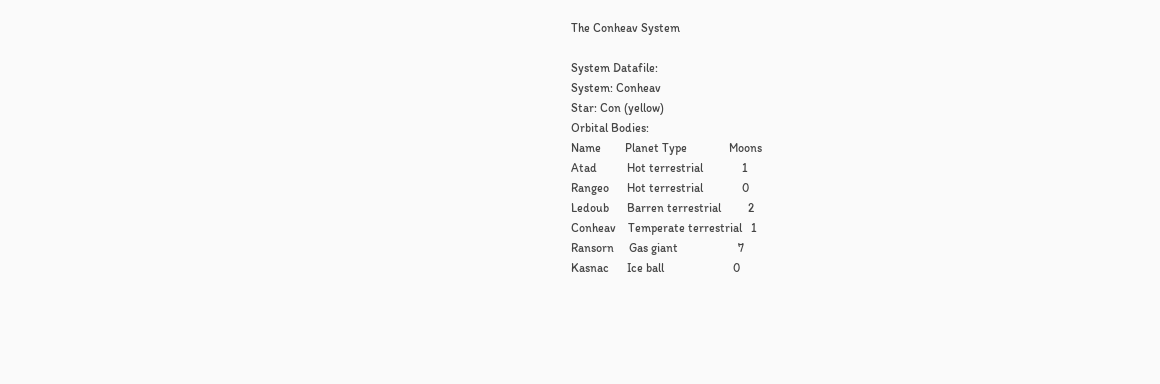The Conheav System

System Datafile:
System: Conheav
Star: Con (yellow)
Orbital Bodies:
Name        Planet Type              Moons
Atad          Hot terrestrial             1
Rangeo      Hot terrestrial             0
Ledoub      Barren terrestrial         2
Conheav    Temperate terrestrial   1
Ransorn     Gas giant                    7
Kasnac      Ice ball                       0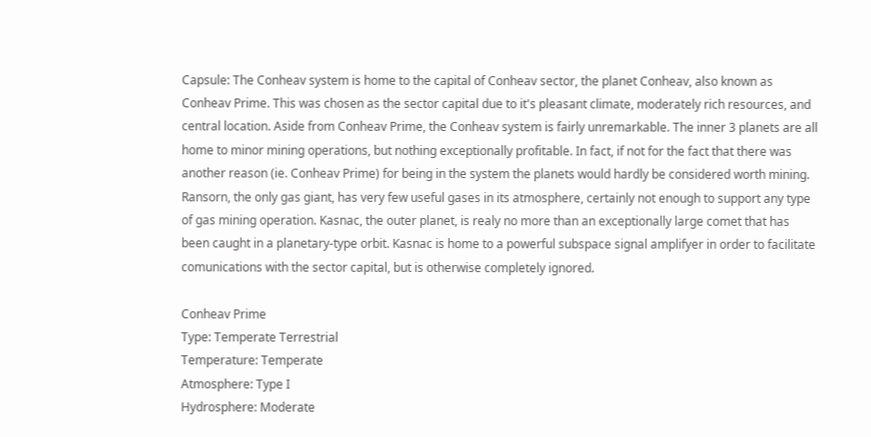Capsule: The Conheav system is home to the capital of Conheav sector, the planet Conheav, also known as Conheav Prime. This was chosen as the sector capital due to it's pleasant climate, moderately rich resources, and central location. Aside from Conheav Prime, the Conheav system is fairly unremarkable. The inner 3 planets are all home to minor mining operations, but nothing exceptionally profitable. In fact, if not for the fact that there was another reason (ie. Conheav Prime) for being in the system the planets would hardly be considered worth mining. Ransorn, the only gas giant, has very few useful gases in its atmosphere, certainly not enough to support any type of gas mining operation. Kasnac, the outer planet, is realy no more than an exceptionally large comet that has been caught in a planetary-type orbit. Kasnac is home to a powerful subspace signal amplifyer in order to facilitate comunications with the sector capital, but is otherwise completely ignored.

Conheav Prime
Type: Temperate Terrestrial
Temperature: Temperate
Atmosphere: Type I
Hydrosphere: Moderate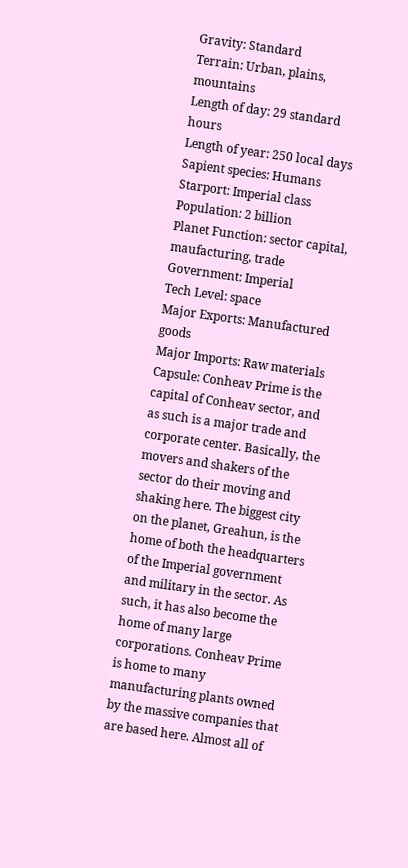Gravity: Standard
Terrain: Urban, plains, mountains
Length of day: 29 standard hours
Length of year: 250 local days
Sapient species: Humans
Starport: Imperial class
Population: 2 billion
Planet Function: sector capital, maufacturing, trade
Government: Imperial
Tech Level: space
Major Exports: Manufactured goods
Major Imports: Raw materials
Capsule: Conheav Prime is the capital of Conheav sector, and as such is a major trade and corporate center. Basically, the movers and shakers of the sector do their moving and shaking here. The biggest city on the planet, Greahun, is the home of both the headquarters of the Imperial government and military in the sector. As such, it has also become the home of many large corporations. Conheav Prime is home to many manufacturing plants owned by the massive companies that are based here. Almost all of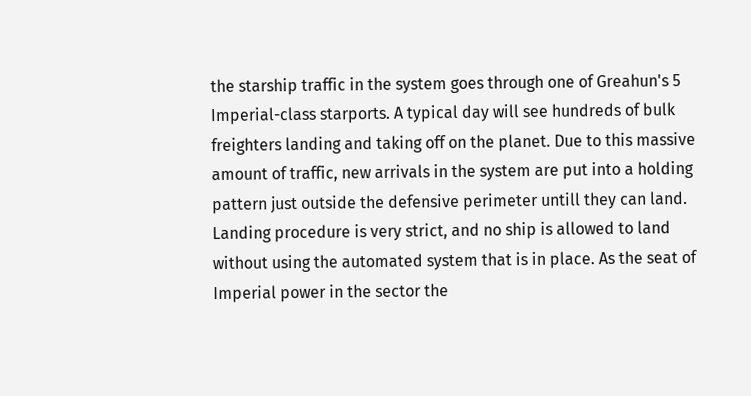the starship traffic in the system goes through one of Greahun's 5 Imperial-class starports. A typical day will see hundreds of bulk freighters landing and taking off on the planet. Due to this massive amount of traffic, new arrivals in the system are put into a holding pattern just outside the defensive perimeter untill they can land. Landing procedure is very strict, and no ship is allowed to land without using the automated system that is in place. As the seat of Imperial power in the sector the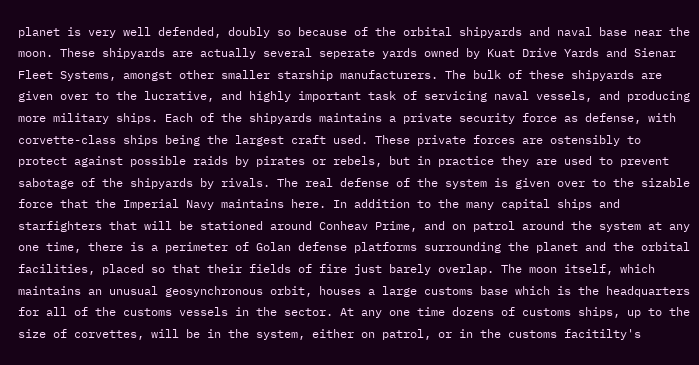planet is very well defended, doubly so because of the orbital shipyards and naval base near the moon. These shipyards are actually several seperate yards owned by Kuat Drive Yards and Sienar Fleet Systems, amongst other smaller starship manufacturers. The bulk of these shipyards are given over to the lucrative, and highly important task of servicing naval vessels, and producing more military ships. Each of the shipyards maintains a private security force as defense, with corvette-class ships being the largest craft used. These private forces are ostensibly to protect against possible raids by pirates or rebels, but in practice they are used to prevent sabotage of the shipyards by rivals. The real defense of the system is given over to the sizable force that the Imperial Navy maintains here. In addition to the many capital ships and starfighters that will be stationed around Conheav Prime, and on patrol around the system at any one time, there is a perimeter of Golan defense platforms surrounding the planet and the orbital facilities, placed so that their fields of fire just barely overlap. The moon itself, which maintains an unusual geosynchronous orbit, houses a large customs base which is the headquarters for all of the customs vessels in the sector. At any one time dozens of customs ships, up to the size of corvettes, will be in the system, either on patrol, or in the customs facitilty's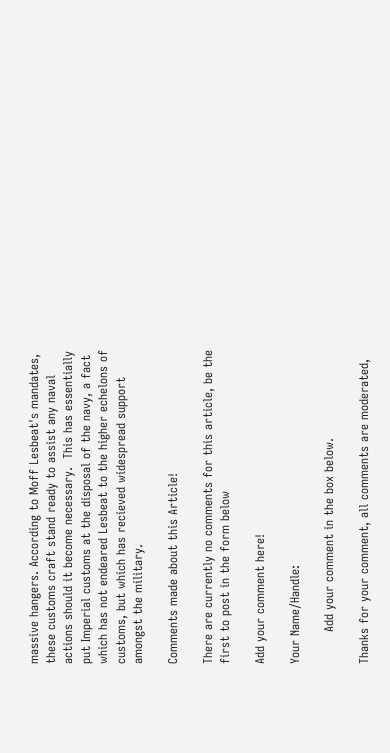massive hangers. According to Moff Lesbeat's mandates, these customs craft stand ready to assist any naval actions should it become necessary.  This has essentially put Imperial customs at the disposal of the navy, a fact which has not endeared Lesbeat to the higher echelons of customs, but which has recieved widespread support amongst the military.

Comments made about this Article!

There are currently no comments for this article, be the first to post in the form below

Add your comment here!

Your Name/Handle:

        Add your comment in the box below.

Thanks for your comment, all comments are moderated,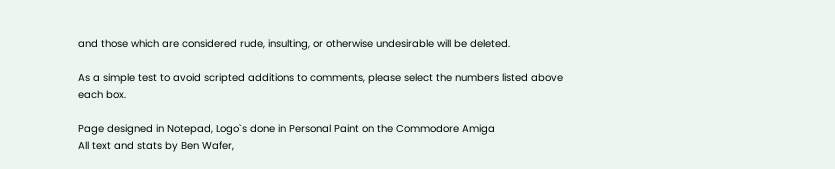and those which are considered rude, insulting, or otherwise undesirable will be deleted.

As a simple test to avoid scripted additions to comments, please select the numbers listed above each box.

Page designed in Notepad, Logo`s done in Personal Paint on the Commodore Amiga
All text and stats by Ben Wafer,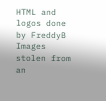HTML and logos done by FreddyB
Images stolen from an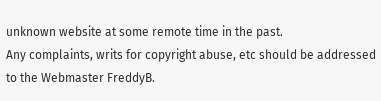unknown website at some remote time in the past.
Any complaints, writs for copyright abuse, etc should be addressed to the Webmaster FreddyB.